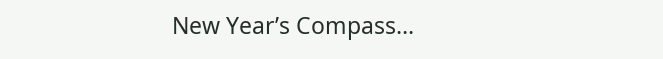New Year’s Compass…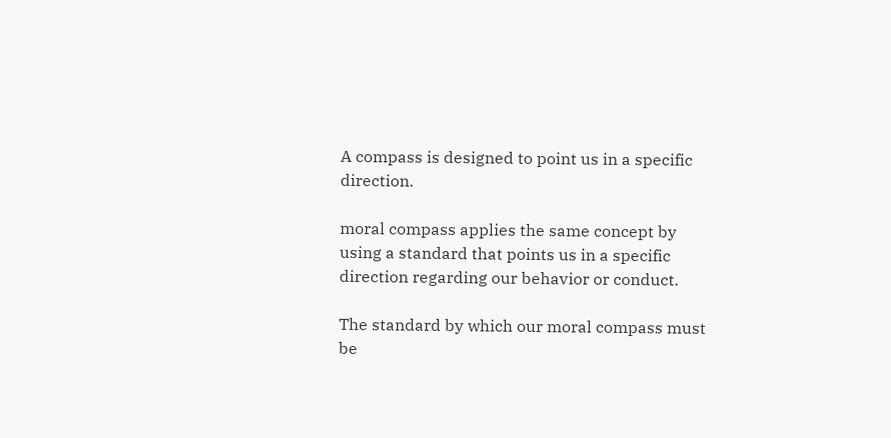A compass is designed to point us in a specific direction.

moral compass applies the same concept by using a standard that points us in a specific direction regarding our behavior or conduct.

The standard by which our moral compass must be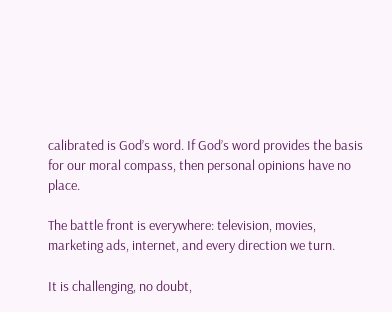calibrated is God’s word. If God’s word provides the basis for our moral compass, then personal opinions have no place.

The battle front is everywhere: television, movies, marketing ads, internet, and every direction we turn.

It is challenging, no doubt,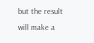but the result will make a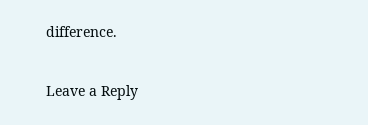difference.

Leave a Reply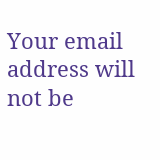Your email address will not be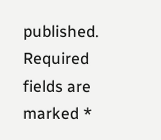published. Required fields are marked *